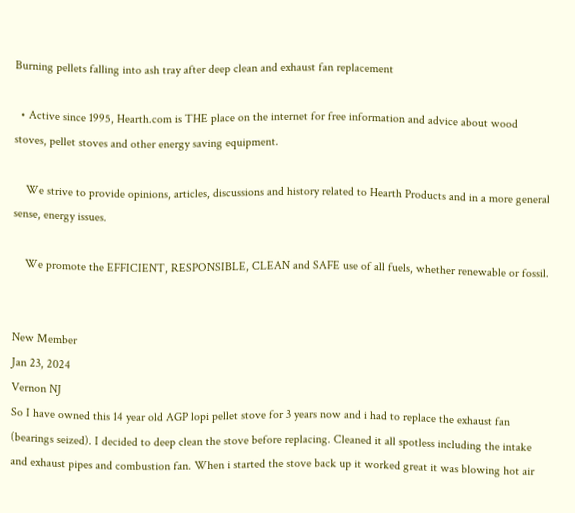Burning pellets falling into ash tray after deep clean and exhaust fan replacement

  • Active since 1995, Hearth.com is THE place on the internet for free information and advice about wood stoves, pellet stoves and other energy saving equipment.

    We strive to provide opinions, articles, discussions and history related to Hearth Products and in a more general sense, energy issues.

    We promote the EFFICIENT, RESPONSIBLE, CLEAN and SAFE use of all fuels, whether renewable or fossil.


New Member
Jan 23, 2024
Vernon NJ
So I have owned this 14 year old AGP lopi pellet stove for 3 years now and i had to replace the exhaust fan (bearings seized). I decided to deep clean the stove before replacing. Cleaned it all spotless including the intake and exhaust pipes and combustion fan. When i started the stove back up it worked great it was blowing hot air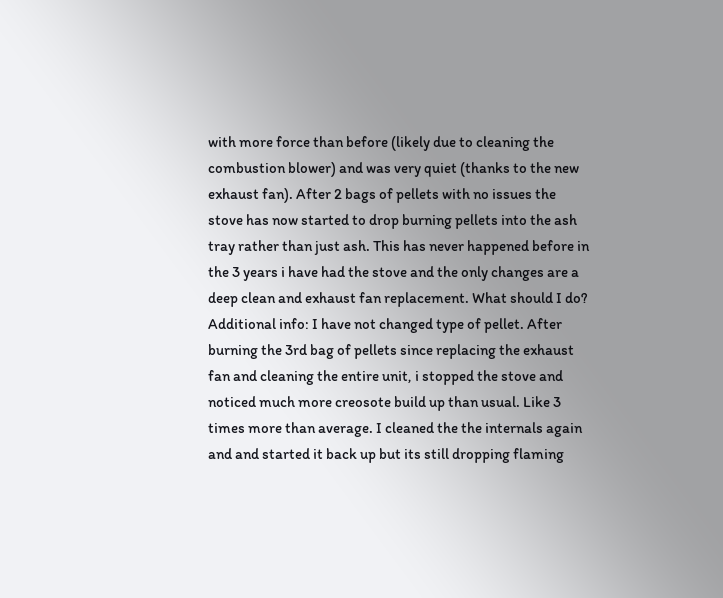with more force than before (likely due to cleaning the combustion blower) and was very quiet (thanks to the new exhaust fan). After 2 bags of pellets with no issues the stove has now started to drop burning pellets into the ash tray rather than just ash. This has never happened before in the 3 years i have had the stove and the only changes are a deep clean and exhaust fan replacement. What should I do?
Additional info: I have not changed type of pellet. After burning the 3rd bag of pellets since replacing the exhaust fan and cleaning the entire unit, i stopped the stove and noticed much more creosote build up than usual. Like 3 times more than average. I cleaned the the internals again and and started it back up but its still dropping flaming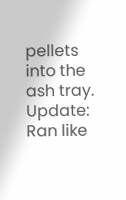pellets into the ash tray.
Update: Ran like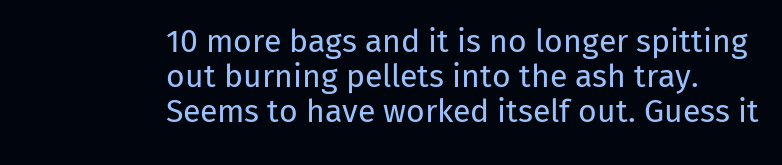10 more bags and it is no longer spitting out burning pellets into the ash tray. Seems to have worked itself out. Guess it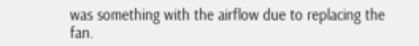was something with the airflow due to replacing the fan.